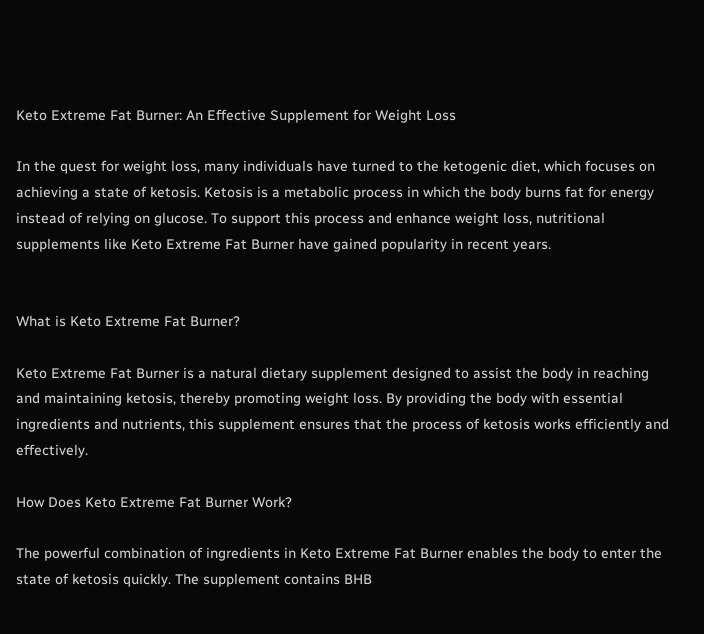Keto Extreme Fat Burner: An Effective Supplement for Weight Loss

In the quest for weight loss, many individuals have turned to the ketogenic diet, which focuses on achieving a state of ketosis. Ketosis is a metabolic process in which the body burns fat for energy instead of relying on glucose. To support this process and enhance weight loss, nutritional supplements like Keto Extreme Fat Burner have gained popularity in recent years.


What is Keto Extreme Fat Burner?

Keto Extreme Fat Burner is a natural dietary supplement designed to assist the body in reaching and maintaining ketosis, thereby promoting weight loss. By providing the body with essential ingredients and nutrients, this supplement ensures that the process of ketosis works efficiently and effectively.

How Does Keto Extreme Fat Burner Work?

The powerful combination of ingredients in Keto Extreme Fat Burner enables the body to enter the state of ketosis quickly. The supplement contains BHB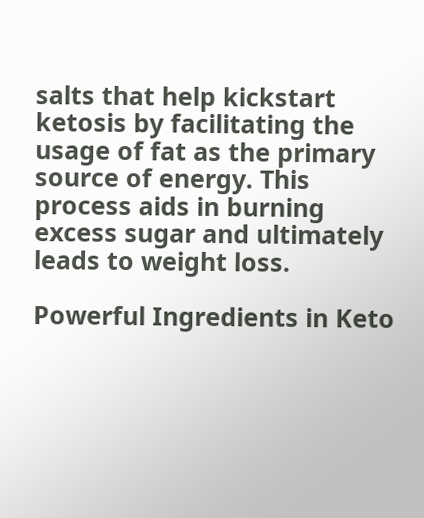salts that help kickstart ketosis by facilitating the usage of fat as the primary source of energy. This process aids in burning excess sugar and ultimately leads to weight loss.

Powerful Ingredients in Keto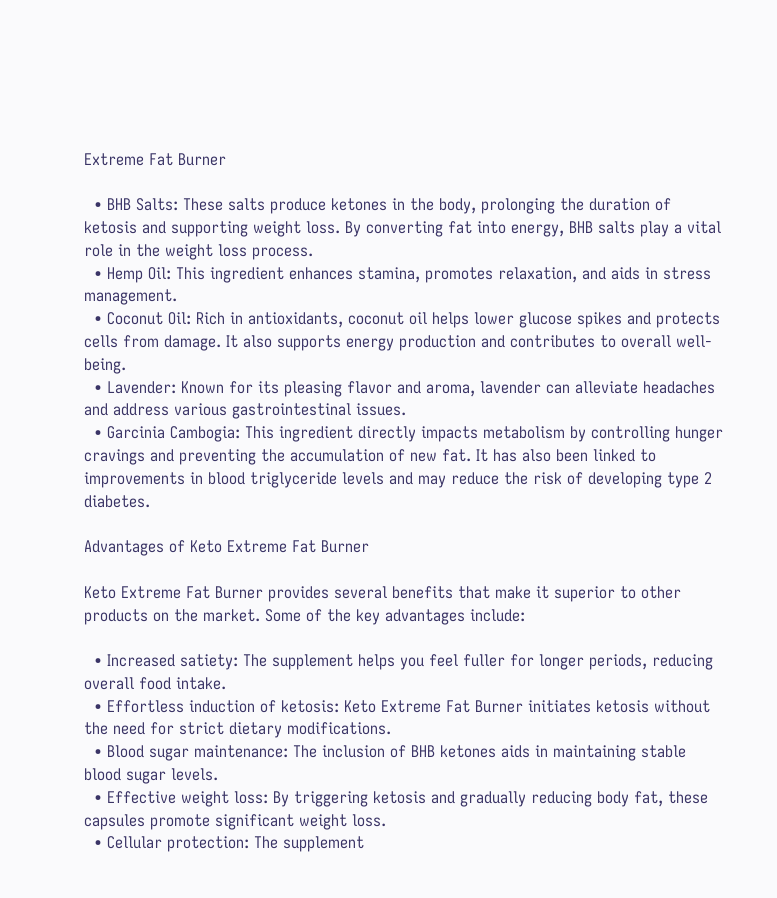Extreme Fat Burner

  • BHB Salts: These salts produce ketones in the body, prolonging the duration of ketosis and supporting weight loss. By converting fat into energy, BHB salts play a vital role in the weight loss process.
  • Hemp Oil: This ingredient enhances stamina, promotes relaxation, and aids in stress management.
  • Coconut Oil: Rich in antioxidants, coconut oil helps lower glucose spikes and protects cells from damage. It also supports energy production and contributes to overall well-being.
  • Lavender: Known for its pleasing flavor and aroma, lavender can alleviate headaches and address various gastrointestinal issues.
  • Garcinia Cambogia: This ingredient directly impacts metabolism by controlling hunger cravings and preventing the accumulation of new fat. It has also been linked to improvements in blood triglyceride levels and may reduce the risk of developing type 2 diabetes.

Advantages of Keto Extreme Fat Burner

Keto Extreme Fat Burner provides several benefits that make it superior to other products on the market. Some of the key advantages include:

  • Increased satiety: The supplement helps you feel fuller for longer periods, reducing overall food intake.
  • Effortless induction of ketosis: Keto Extreme Fat Burner initiates ketosis without the need for strict dietary modifications.
  • Blood sugar maintenance: The inclusion of BHB ketones aids in maintaining stable blood sugar levels.
  • Effective weight loss: By triggering ketosis and gradually reducing body fat, these capsules promote significant weight loss.
  • Cellular protection: The supplement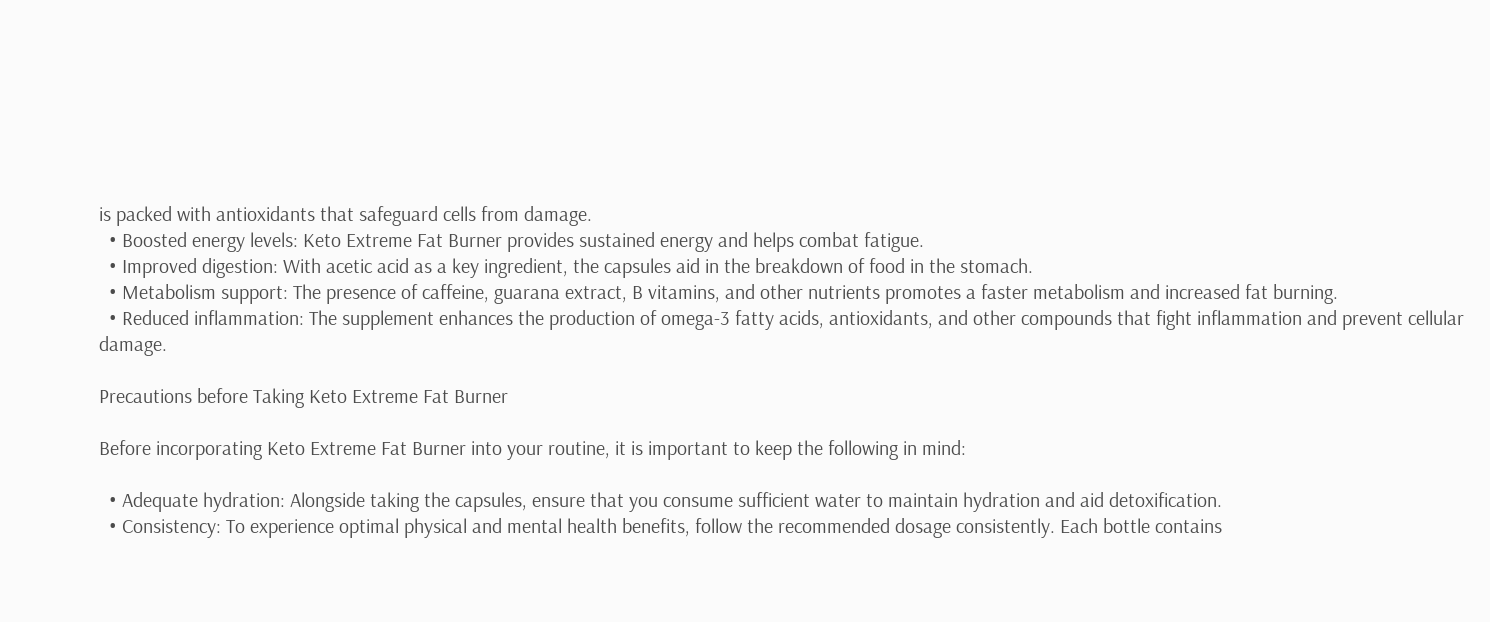is packed with antioxidants that safeguard cells from damage.
  • Boosted energy levels: Keto Extreme Fat Burner provides sustained energy and helps combat fatigue.
  • Improved digestion: With acetic acid as a key ingredient, the capsules aid in the breakdown of food in the stomach.
  • Metabolism support: The presence of caffeine, guarana extract, B vitamins, and other nutrients promotes a faster metabolism and increased fat burning.
  • Reduced inflammation: The supplement enhances the production of omega-3 fatty acids, antioxidants, and other compounds that fight inflammation and prevent cellular damage.

Precautions before Taking Keto Extreme Fat Burner

Before incorporating Keto Extreme Fat Burner into your routine, it is important to keep the following in mind:

  • Adequate hydration: Alongside taking the capsules, ensure that you consume sufficient water to maintain hydration and aid detoxification.
  • Consistency: To experience optimal physical and mental health benefits, follow the recommended dosage consistently. Each bottle contains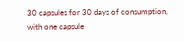30 capsules for 30 days of consumption, with one capsule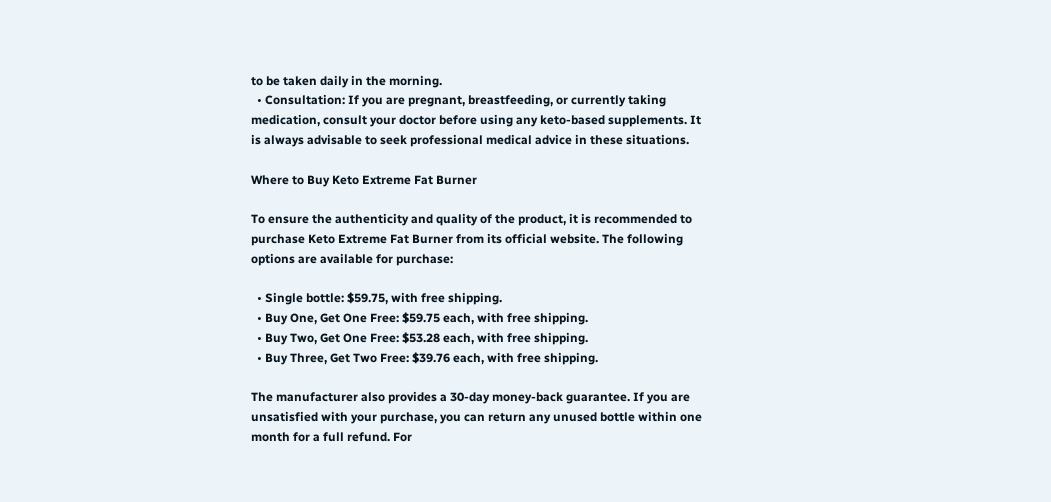to be taken daily in the morning.
  • Consultation: If you are pregnant, breastfeeding, or currently taking medication, consult your doctor before using any keto-based supplements. It is always advisable to seek professional medical advice in these situations.

Where to Buy Keto Extreme Fat Burner

To ensure the authenticity and quality of the product, it is recommended to purchase Keto Extreme Fat Burner from its official website. The following options are available for purchase:

  • Single bottle: $59.75, with free shipping.
  • Buy One, Get One Free: $59.75 each, with free shipping.
  • Buy Two, Get One Free: $53.28 each, with free shipping.
  • Buy Three, Get Two Free: $39.76 each, with free shipping.

The manufacturer also provides a 30-day money-back guarantee. If you are unsatisfied with your purchase, you can return any unused bottle within one month for a full refund. For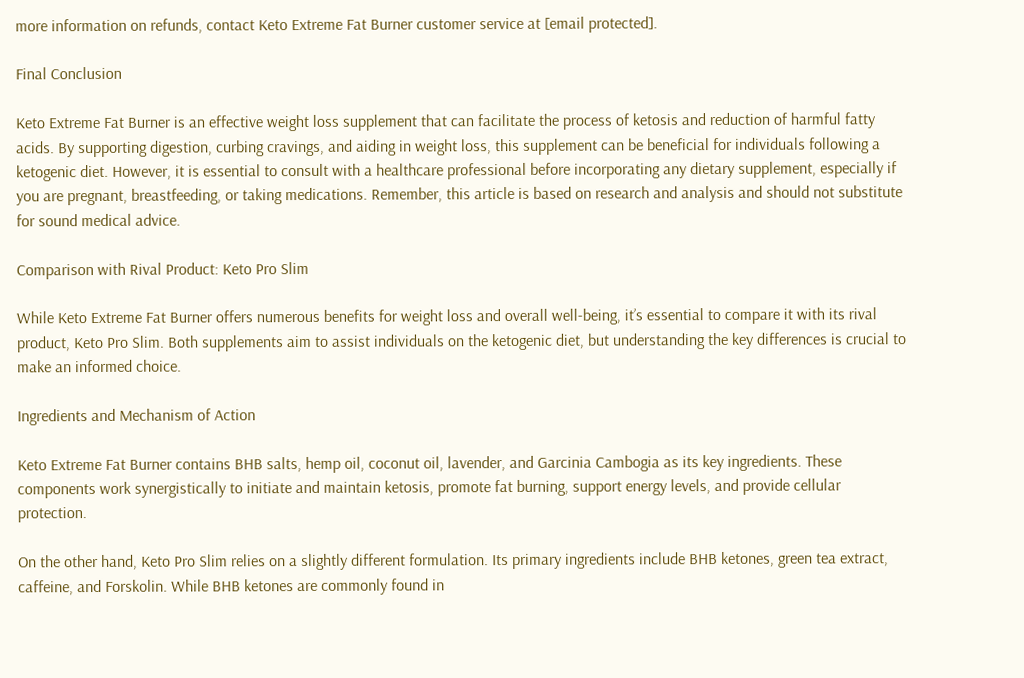more information on refunds, contact Keto Extreme Fat Burner customer service at [email protected].

Final Conclusion

Keto Extreme Fat Burner is an effective weight loss supplement that can facilitate the process of ketosis and reduction of harmful fatty acids. By supporting digestion, curbing cravings, and aiding in weight loss, this supplement can be beneficial for individuals following a ketogenic diet. However, it is essential to consult with a healthcare professional before incorporating any dietary supplement, especially if you are pregnant, breastfeeding, or taking medications. Remember, this article is based on research and analysis and should not substitute for sound medical advice.

Comparison with Rival Product: Keto Pro Slim

While Keto Extreme Fat Burner offers numerous benefits for weight loss and overall well-being, it’s essential to compare it with its rival product, Keto Pro Slim. Both supplements aim to assist individuals on the ketogenic diet, but understanding the key differences is crucial to make an informed choice.

Ingredients and Mechanism of Action

Keto Extreme Fat Burner contains BHB salts, hemp oil, coconut oil, lavender, and Garcinia Cambogia as its key ingredients. These components work synergistically to initiate and maintain ketosis, promote fat burning, support energy levels, and provide cellular protection.

On the other hand, Keto Pro Slim relies on a slightly different formulation. Its primary ingredients include BHB ketones, green tea extract, caffeine, and Forskolin. While BHB ketones are commonly found in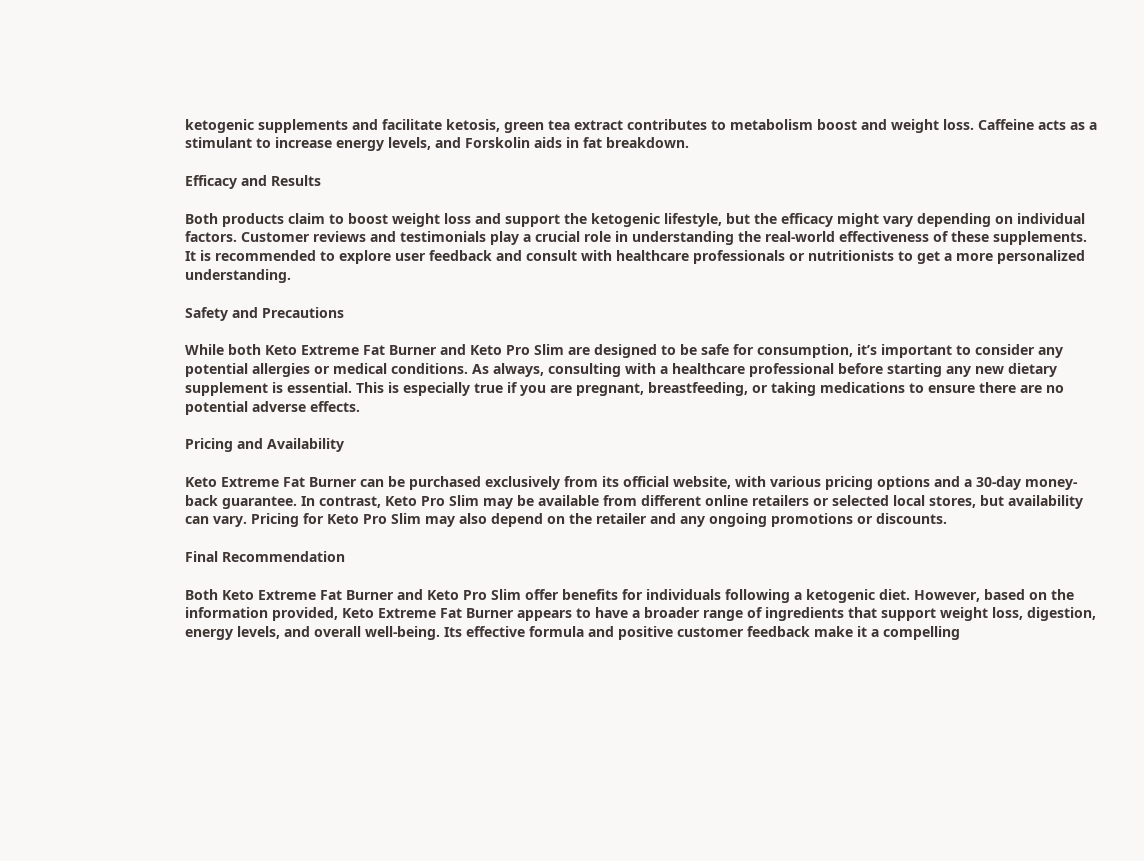ketogenic supplements and facilitate ketosis, green tea extract contributes to metabolism boost and weight loss. Caffeine acts as a stimulant to increase energy levels, and Forskolin aids in fat breakdown.

Efficacy and Results

Both products claim to boost weight loss and support the ketogenic lifestyle, but the efficacy might vary depending on individual factors. Customer reviews and testimonials play a crucial role in understanding the real-world effectiveness of these supplements. It is recommended to explore user feedback and consult with healthcare professionals or nutritionists to get a more personalized understanding.

Safety and Precautions

While both Keto Extreme Fat Burner and Keto Pro Slim are designed to be safe for consumption, it’s important to consider any potential allergies or medical conditions. As always, consulting with a healthcare professional before starting any new dietary supplement is essential. This is especially true if you are pregnant, breastfeeding, or taking medications to ensure there are no potential adverse effects.

Pricing and Availability

Keto Extreme Fat Burner can be purchased exclusively from its official website, with various pricing options and a 30-day money-back guarantee. In contrast, Keto Pro Slim may be available from different online retailers or selected local stores, but availability can vary. Pricing for Keto Pro Slim may also depend on the retailer and any ongoing promotions or discounts.

Final Recommendation

Both Keto Extreme Fat Burner and Keto Pro Slim offer benefits for individuals following a ketogenic diet. However, based on the information provided, Keto Extreme Fat Burner appears to have a broader range of ingredients that support weight loss, digestion, energy levels, and overall well-being. Its effective formula and positive customer feedback make it a compelling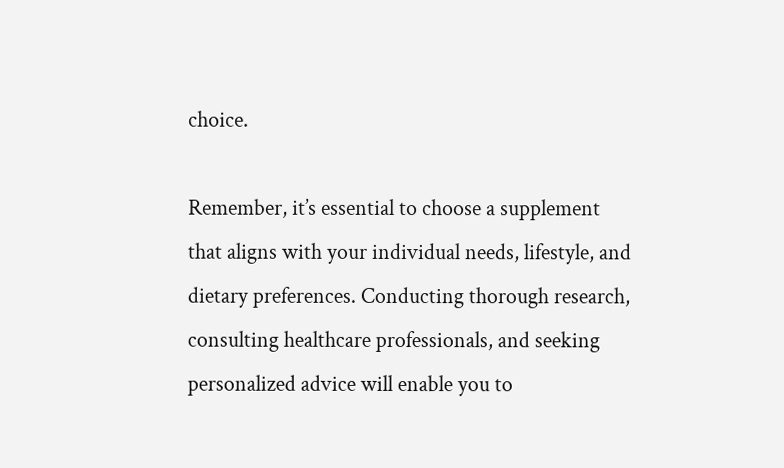choice.

Remember, it’s essential to choose a supplement that aligns with your individual needs, lifestyle, and dietary preferences. Conducting thorough research, consulting healthcare professionals, and seeking personalized advice will enable you to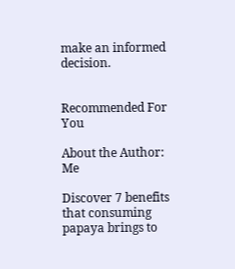make an informed decision.


Recommended For You

About the Author: Me

Discover 7 benefits that consuming papaya brings to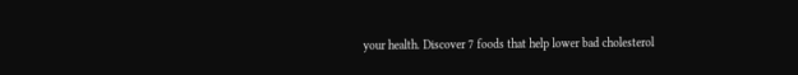your health. Discover 7 foods that help lower bad cholesterol